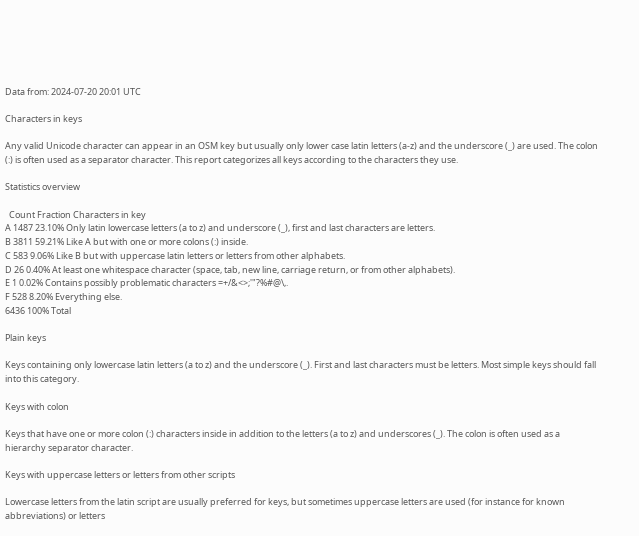Data from: 2024-07-20 20:01 UTC

Characters in keys

Any valid Unicode character can appear in an OSM key but usually only lower case latin letters (a-z) and the underscore (_) are used. The colon (:) is often used as a separator character. This report categorizes all keys according to the characters they use.

Statistics overview

  Count Fraction Characters in key
A 1487 23.10% Only latin lowercase letters (a to z) and underscore (_), first and last characters are letters.
B 3811 59.21% Like A but with one or more colons (:) inside.
C 583 9.06% Like B but with uppercase latin letters or letters from other alphabets.
D 26 0.40% At least one whitespace character (space, tab, new line, carriage return, or from other alphabets).
E 1 0.02% Contains possibly problematic characters =+/&<>;'"?%#@\,.
F 528 8.20% Everything else.
6436 100% Total

Plain keys

Keys containing only lowercase latin letters (a to z) and the underscore (_). First and last characters must be letters. Most simple keys should fall into this category.

Keys with colon

Keys that have one or more colon (:) characters inside in addition to the letters (a to z) and underscores (_). The colon is often used as a hierarchy separator character.

Keys with uppercase letters or letters from other scripts

Lowercase letters from the latin script are usually preferred for keys, but sometimes uppercase letters are used (for instance for known abbreviations) or letters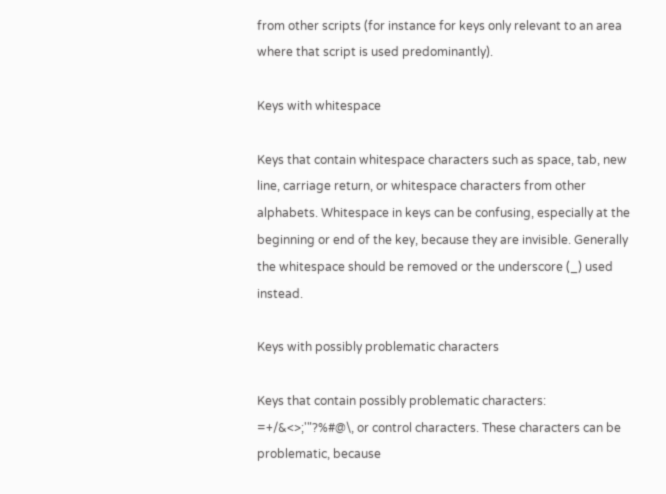from other scripts (for instance for keys only relevant to an area where that script is used predominantly).

Keys with whitespace

Keys that contain whitespace characters such as space, tab, new line, carriage return, or whitespace characters from other alphabets. Whitespace in keys can be confusing, especially at the beginning or end of the key, because they are invisible. Generally the whitespace should be removed or the underscore (_) used instead.

Keys with possibly problematic characters

Keys that contain possibly problematic characters: =+/&<>;'"?%#@\, or control characters. These characters can be problematic, because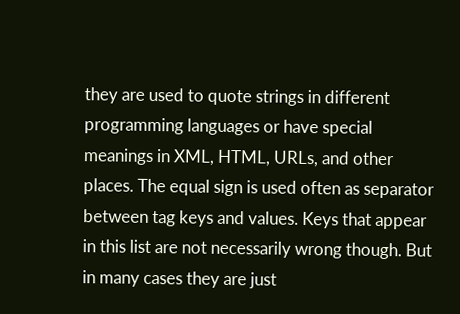they are used to quote strings in different programming languages or have special meanings in XML, HTML, URLs, and other places. The equal sign is used often as separator between tag keys and values. Keys that appear in this list are not necessarily wrong though. But in many cases they are just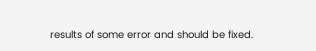results of some error and should be fixed.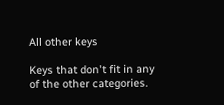All other keys

Keys that don't fit in any of the other categories.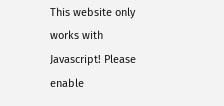This website only works with Javascript! Please enable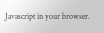Javascript in your browser.